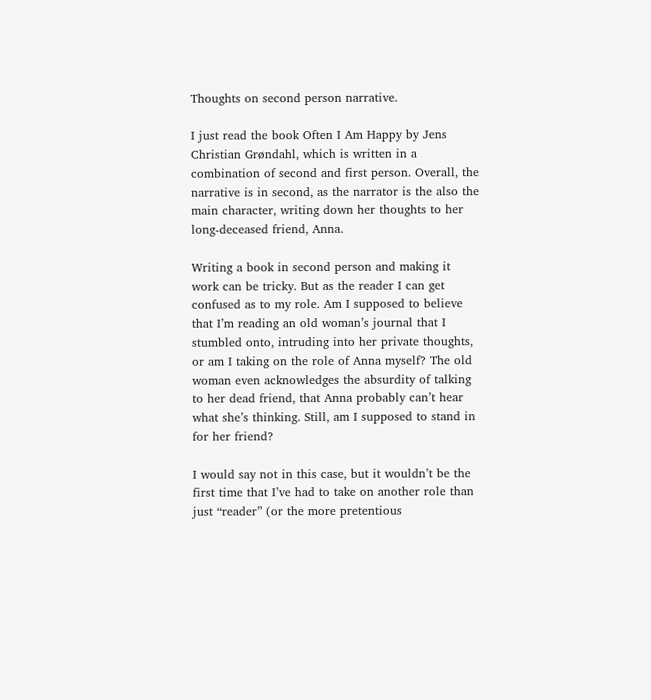Thoughts on second person narrative.

I just read the book Often I Am Happy by Jens Christian Grøndahl, which is written in a combination of second and first person. Overall, the narrative is in second, as the narrator is the also the main character, writing down her thoughts to her long-deceased friend, Anna.

Writing a book in second person and making it work can be tricky. But as the reader I can get confused as to my role. Am I supposed to believe that I’m reading an old woman’s journal that I stumbled onto, intruding into her private thoughts, or am I taking on the role of Anna myself? The old woman even acknowledges the absurdity of talking to her dead friend, that Anna probably can’t hear what she’s thinking. Still, am I supposed to stand in for her friend?

I would say not in this case, but it wouldn’t be the first time that I’ve had to take on another role than just “reader” (or the more pretentious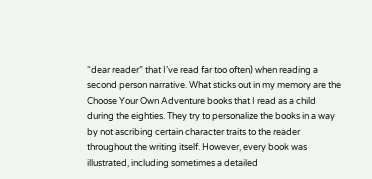“dear reader” that I’ve read far too often) when reading a second person narrative. What sticks out in my memory are the Choose Your Own Adventure books that I read as a child during the eighties. They try to personalize the books in a way by not ascribing certain character traits to the reader throughout the writing itself. However, every book was illustrated, including sometimes a detailed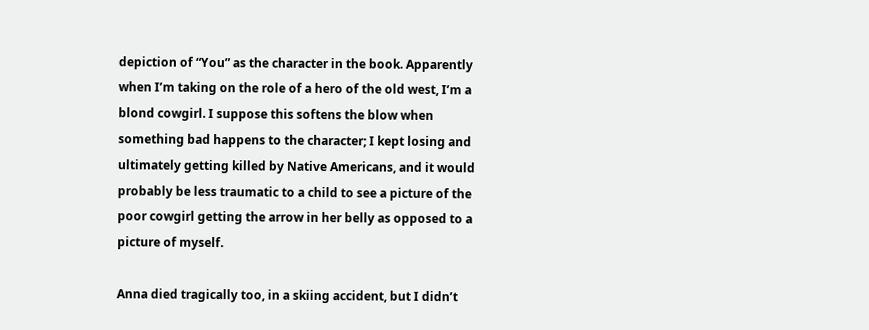depiction of “You” as the character in the book. Apparently when I’m taking on the role of a hero of the old west, I’m a blond cowgirl. I suppose this softens the blow when something bad happens to the character; I kept losing and ultimately getting killed by Native Americans, and it would probably be less traumatic to a child to see a picture of the poor cowgirl getting the arrow in her belly as opposed to a picture of myself.

Anna died tragically too, in a skiing accident, but I didn’t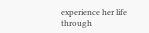experience her life through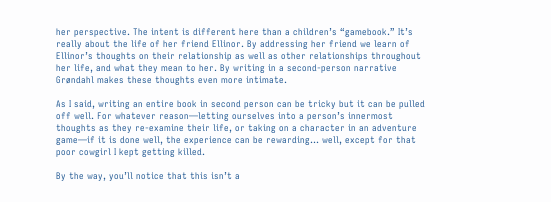her perspective. The intent is different here than a children’s “gamebook.” It’s really about the life of her friend Ellinor. By addressing her friend we learn of Ellinor’s thoughts on their relationship as well as other relationships throughout her life, and what they mean to her. By writing in a second-person narrative Grøndahl makes these thoughts even more intimate.

As I said, writing an entire book in second person can be tricky but it can be pulled off well. For whatever reason—letting ourselves into a person’s innermost thoughts as they re-examine their life, or taking on a character in an adventure game—if it is done well, the experience can be rewarding… well, except for that poor cowgirl I kept getting killed.

By the way, you’ll notice that this isn’t a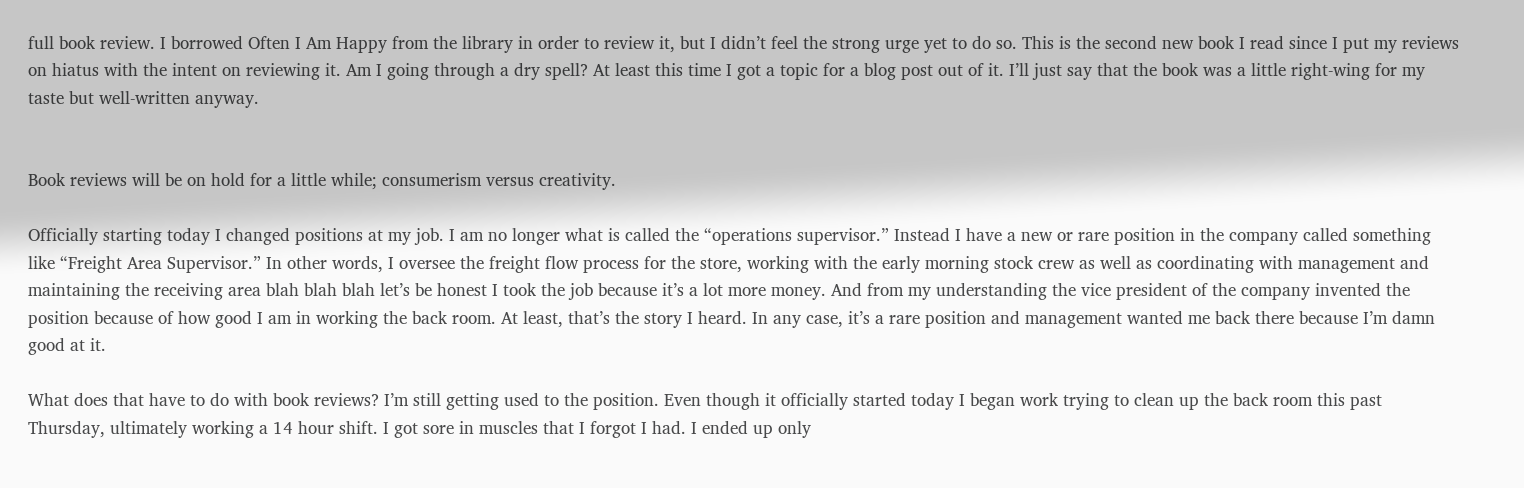full book review. I borrowed Often I Am Happy from the library in order to review it, but I didn’t feel the strong urge yet to do so. This is the second new book I read since I put my reviews on hiatus with the intent on reviewing it. Am I going through a dry spell? At least this time I got a topic for a blog post out of it. I’ll just say that the book was a little right-wing for my taste but well-written anyway.


Book reviews will be on hold for a little while; consumerism versus creativity.

Officially starting today I changed positions at my job. I am no longer what is called the “operations supervisor.” Instead I have a new or rare position in the company called something like “Freight Area Supervisor.” In other words, I oversee the freight flow process for the store, working with the early morning stock crew as well as coordinating with management and maintaining the receiving area blah blah blah let’s be honest I took the job because it’s a lot more money. And from my understanding the vice president of the company invented the position because of how good I am in working the back room. At least, that’s the story I heard. In any case, it’s a rare position and management wanted me back there because I’m damn good at it.

What does that have to do with book reviews? I’m still getting used to the position. Even though it officially started today I began work trying to clean up the back room this past Thursday, ultimately working a 14 hour shift. I got sore in muscles that I forgot I had. I ended up only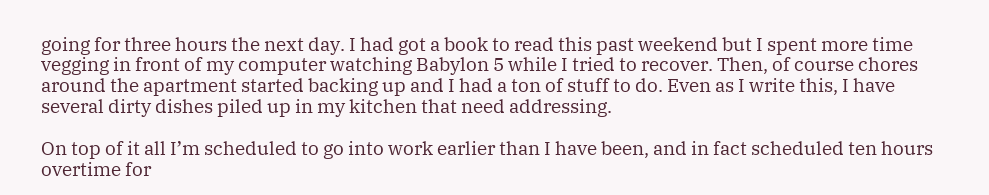going for three hours the next day. I had got a book to read this past weekend but I spent more time vegging in front of my computer watching Babylon 5 while I tried to recover. Then, of course chores around the apartment started backing up and I had a ton of stuff to do. Even as I write this, I have several dirty dishes piled up in my kitchen that need addressing.

On top of it all I’m scheduled to go into work earlier than I have been, and in fact scheduled ten hours overtime for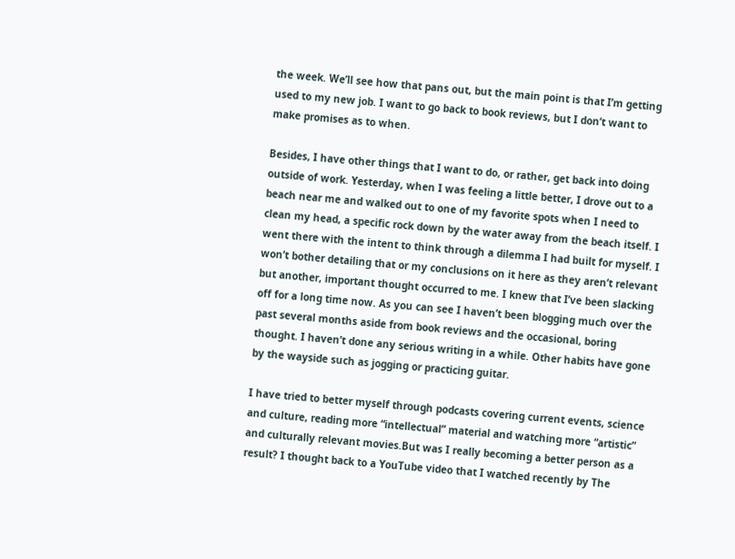the week. We’ll see how that pans out, but the main point is that I’m getting used to my new job. I want to go back to book reviews, but I don’t want to make promises as to when.

Besides, I have other things that I want to do, or rather, get back into doing outside of work. Yesterday, when I was feeling a little better, I drove out to a beach near me and walked out to one of my favorite spots when I need to clean my head, a specific rock down by the water away from the beach itself. I went there with the intent to think through a dilemma I had built for myself. I won’t bother detailing that or my conclusions on it here as they aren’t relevant but another, important thought occurred to me. I knew that I’ve been slacking off for a long time now. As you can see I haven’t been blogging much over the past several months aside from book reviews and the occasional, boring thought. I haven’t done any serious writing in a while. Other habits have gone by the wayside such as jogging or practicing guitar.

I have tried to better myself through podcasts covering current events, science and culture, reading more “intellectual” material and watching more “artistic” and culturally relevant movies.But was I really becoming a better person as a result? I thought back to a YouTube video that I watched recently by The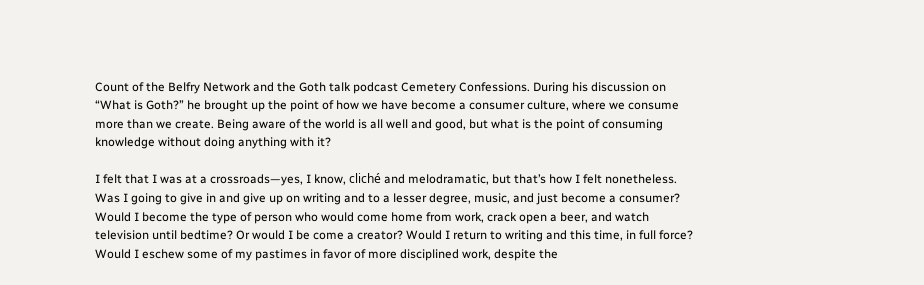Count of the Belfry Network and the Goth talk podcast Cemetery Confessions. During his discussion on “What is Goth?” he brought up the point of how we have become a consumer culture, where we consume more than we create. Being aware of the world is all well and good, but what is the point of consuming knowledge without doing anything with it?

I felt that I was at a crossroads—yes, I know, cliché and melodramatic, but that’s how I felt nonetheless. Was I going to give in and give up on writing and to a lesser degree, music, and just become a consumer? Would I become the type of person who would come home from work, crack open a beer, and watch television until bedtime? Or would I be come a creator? Would I return to writing and this time, in full force? Would I eschew some of my pastimes in favor of more disciplined work, despite the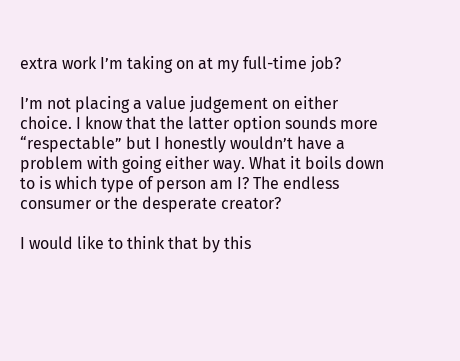extra work I’m taking on at my full-time job?

I’m not placing a value judgement on either choice. I know that the latter option sounds more “respectable” but I honestly wouldn’t have a problem with going either way. What it boils down to is which type of person am I? The endless consumer or the desperate creator?

I would like to think that by this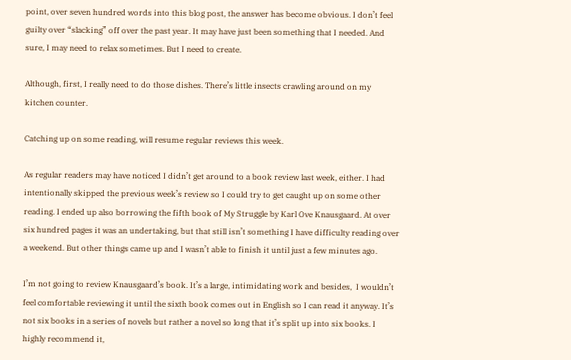point, over seven hundred words into this blog post, the answer has become obvious. I don’t feel guilty over “slacking” off over the past year. It may have just been something that I needed. And sure, I may need to relax sometimes. But I need to create.

Although, first, I really need to do those dishes. There’s little insects crawling around on my kitchen counter.

Catching up on some reading, will resume regular reviews this week.

As regular readers may have noticed I didn’t get around to a book review last week, either. I had intentionally skipped the previous week’s review so I could try to get caught up on some other reading. I ended up also borrowing the fifth book of My Struggle by Karl Ove Knausgaard. At over six hundred pages it was an undertaking, but that still isn’t something I have difficulty reading over a weekend. But other things came up and I wasn’t able to finish it until just a few minutes ago.

I’m not going to review Knausgaard’s book. It’s a large, intimidating work and besides,  I wouldn’t feel comfortable reviewing it until the sixth book comes out in English so I can read it anyway. It’s not six books in a series of novels but rather a novel so long that it’s split up into six books. I highly recommend it,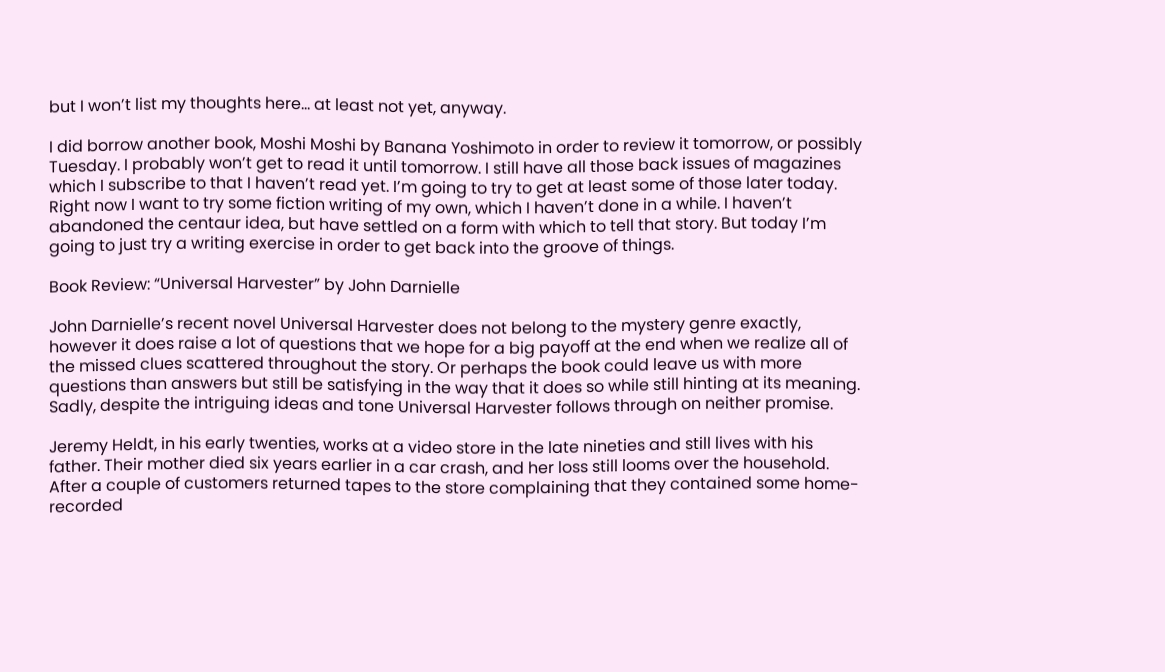but I won’t list my thoughts here… at least not yet, anyway.

I did borrow another book, Moshi Moshi by Banana Yoshimoto in order to review it tomorrow, or possibly Tuesday. I probably won’t get to read it until tomorrow. I still have all those back issues of magazines which I subscribe to that I haven’t read yet. I’m going to try to get at least some of those later today. Right now I want to try some fiction writing of my own, which I haven’t done in a while. I haven’t abandoned the centaur idea, but have settled on a form with which to tell that story. But today I’m going to just try a writing exercise in order to get back into the groove of things.

Book Review: “Universal Harvester” by John Darnielle

John Darnielle’s recent novel Universal Harvester does not belong to the mystery genre exactly, however it does raise a lot of questions that we hope for a big payoff at the end when we realize all of the missed clues scattered throughout the story. Or perhaps the book could leave us with more questions than answers but still be satisfying in the way that it does so while still hinting at its meaning. Sadly, despite the intriguing ideas and tone Universal Harvester follows through on neither promise.

Jeremy Heldt, in his early twenties, works at a video store in the late nineties and still lives with his father. Their mother died six years earlier in a car crash, and her loss still looms over the household. After a couple of customers returned tapes to the store complaining that they contained some home-recorded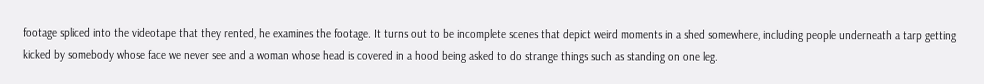footage spliced into the videotape that they rented, he examines the footage. It turns out to be incomplete scenes that depict weird moments in a shed somewhere, including people underneath a tarp getting kicked by somebody whose face we never see and a woman whose head is covered in a hood being asked to do strange things such as standing on one leg.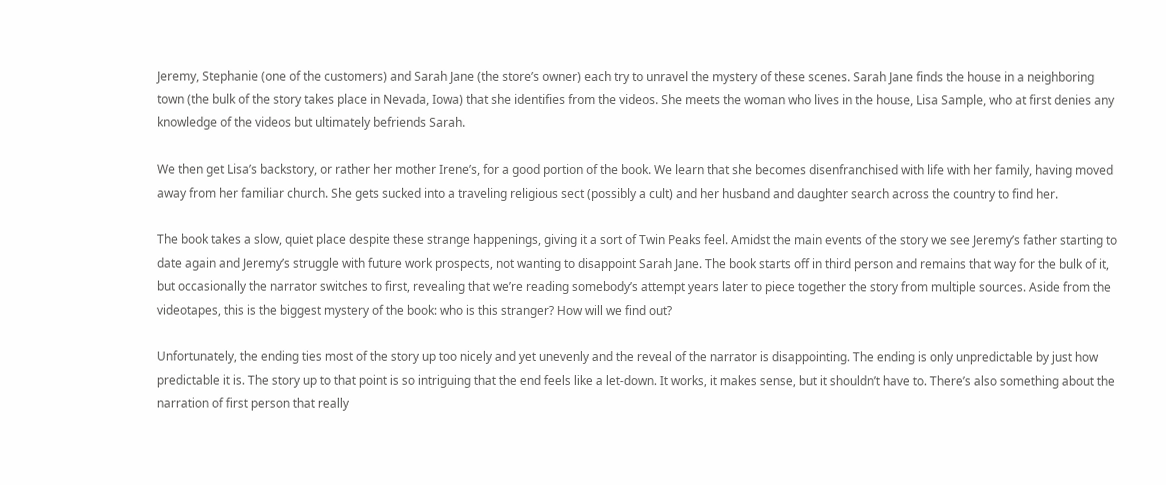Jeremy, Stephanie (one of the customers) and Sarah Jane (the store’s owner) each try to unravel the mystery of these scenes. Sarah Jane finds the house in a neighboring town (the bulk of the story takes place in Nevada, Iowa) that she identifies from the videos. She meets the woman who lives in the house, Lisa Sample, who at first denies any knowledge of the videos but ultimately befriends Sarah.

We then get Lisa’s backstory, or rather her mother Irene’s, for a good portion of the book. We learn that she becomes disenfranchised with life with her family, having moved away from her familiar church. She gets sucked into a traveling religious sect (possibly a cult) and her husband and daughter search across the country to find her.

The book takes a slow, quiet place despite these strange happenings, giving it a sort of Twin Peaks feel. Amidst the main events of the story we see Jeremy’s father starting to date again and Jeremy’s struggle with future work prospects, not wanting to disappoint Sarah Jane. The book starts off in third person and remains that way for the bulk of it, but occasionally the narrator switches to first, revealing that we’re reading somebody’s attempt years later to piece together the story from multiple sources. Aside from the videotapes, this is the biggest mystery of the book: who is this stranger? How will we find out?

Unfortunately, the ending ties most of the story up too nicely and yet unevenly and the reveal of the narrator is disappointing. The ending is only unpredictable by just how predictable it is. The story up to that point is so intriguing that the end feels like a let-down. It works, it makes sense, but it shouldn’t have to. There’s also something about the narration of first person that really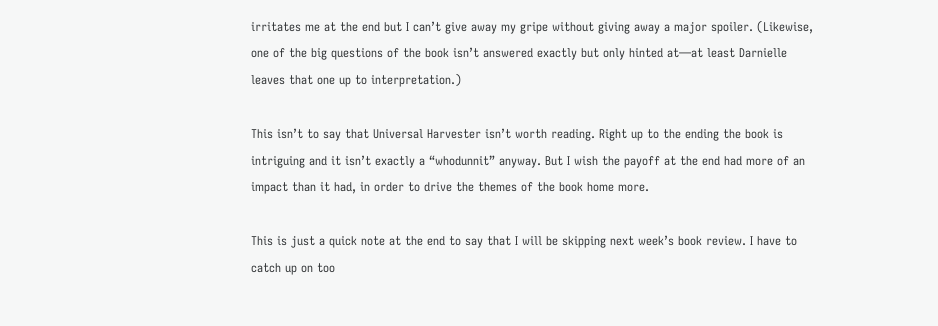irritates me at the end but I can’t give away my gripe without giving away a major spoiler. (Likewise, one of the big questions of the book isn’t answered exactly but only hinted at—at least Darnielle leaves that one up to interpretation.)

This isn’t to say that Universal Harvester isn’t worth reading. Right up to the ending the book is intriguing and it isn’t exactly a “whodunnit” anyway. But I wish the payoff at the end had more of an impact than it had, in order to drive the themes of the book home more.

This is just a quick note at the end to say that I will be skipping next week’s book review. I have to catch up on too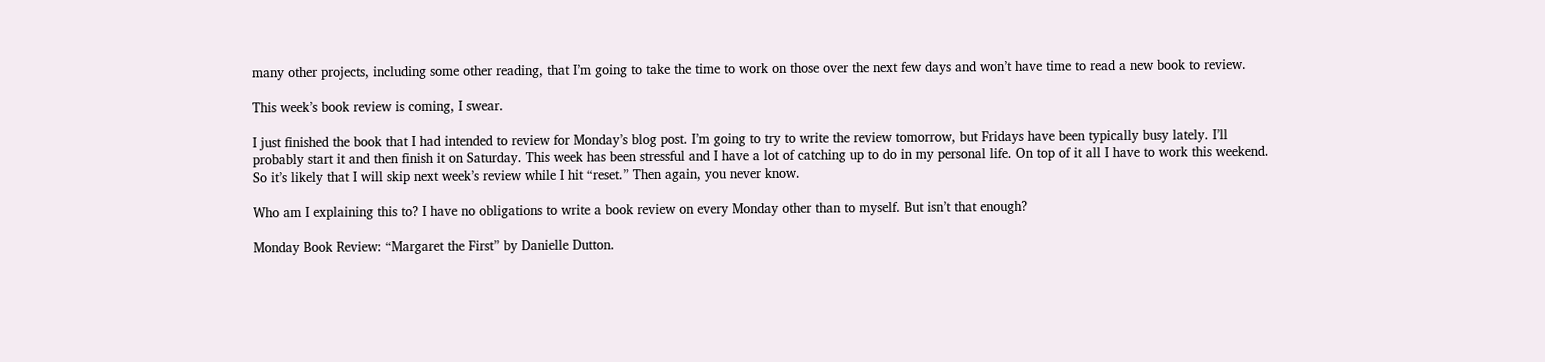many other projects, including some other reading, that I’m going to take the time to work on those over the next few days and won’t have time to read a new book to review.

This week’s book review is coming, I swear.

I just finished the book that I had intended to review for Monday’s blog post. I’m going to try to write the review tomorrow, but Fridays have been typically busy lately. I’ll probably start it and then finish it on Saturday. This week has been stressful and I have a lot of catching up to do in my personal life. On top of it all I have to work this weekend. So it’s likely that I will skip next week’s review while I hit “reset.” Then again, you never know.

Who am I explaining this to? I have no obligations to write a book review on every Monday other than to myself. But isn’t that enough?

Monday Book Review: “Margaret the First” by Danielle Dutton.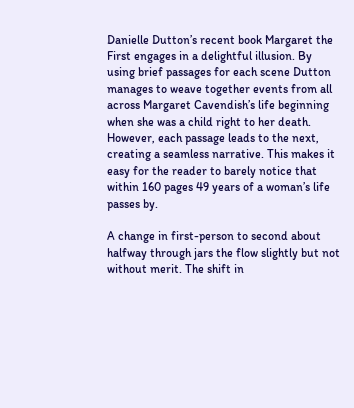Danielle Dutton’s recent book Margaret the First engages in a delightful illusion. By using brief passages for each scene Dutton manages to weave together events from all across Margaret Cavendish’s life beginning when she was a child right to her death. However, each passage leads to the next, creating a seamless narrative. This makes it easy for the reader to barely notice that within 160 pages 49 years of a woman’s life passes by.

A change in first-person to second about halfway through jars the flow slightly but not without merit. The shift in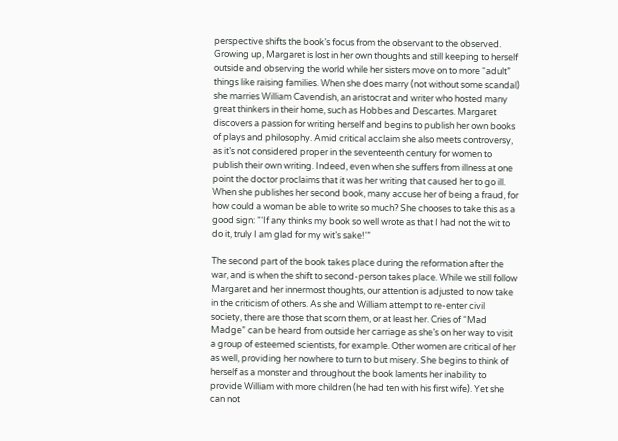perspective shifts the book’s focus from the observant to the observed. Growing up, Margaret is lost in her own thoughts and still keeping to herself outside and observing the world while her sisters move on to more “adult” things like raising families. When she does marry (not without some scandal) she marries William Cavendish, an aristocrat and writer who hosted many great thinkers in their home, such as Hobbes and Descartes. Margaret discovers a passion for writing herself and begins to publish her own books of plays and philosophy. Amid critical acclaim she also meets controversy, as it’s not considered proper in the seventeenth century for women to publish their own writing. Indeed, even when she suffers from illness at one point the doctor proclaims that it was her writing that caused her to go ill. When she publishes her second book, many accuse her of being a fraud, for how could a woman be able to write so much? She chooses to take this as a good sign: “‘If any thinks my book so well wrote as that I had not the wit to do it, truly I am glad for my wit’s sake!'”

The second part of the book takes place during the reformation after the war, and is when the shift to second-person takes place. While we still follow Margaret and her innermost thoughts, our attention is adjusted to now take in the criticism of others. As she and William attempt to re-enter civil society, there are those that scorn them, or at least her. Cries of “Mad Madge” can be heard from outside her carriage as she’s on her way to visit a group of esteemed scientists, for example. Other women are critical of her as well, providing her nowhere to turn to but misery. She begins to think of herself as a monster and throughout the book laments her inability to provide William with more children (he had ten with his first wife). Yet she can not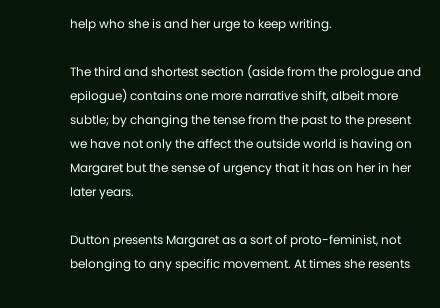help who she is and her urge to keep writing.

The third and shortest section (aside from the prologue and epilogue) contains one more narrative shift, albeit more subtle; by changing the tense from the past to the present we have not only the affect the outside world is having on Margaret but the sense of urgency that it has on her in her later years.

Dutton presents Margaret as a sort of proto-feminist, not belonging to any specific movement. At times she resents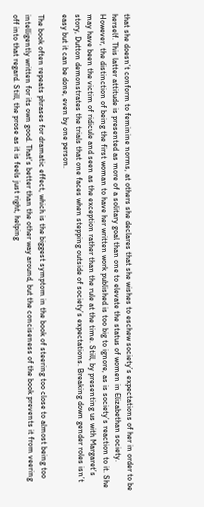that she doesn’t conform to feminine norms, at others she declares that she wishes to eschew society’s expectations of her in order to be herself. This latter attitude is presented as more of a solitary goal than one to elevate the status of women in Elizabethan society. However, the distinction of being the first woman to have her written work published is too big to ignore, as is society’s reaction to it. She may have been the victim of ridicule and seen as the exception rather than the rule at the time. Still, by presenting us with Margaret’s story, Dutton demonstrates the trials that one faces when stepping outside of society’s expectations. Breaking down gender roles isn’t easy but it can be done, even by one person.

The book often repeats phrases for dramatic effect, which is the biggest symptom in the book of steering too close to almost being too intelligently written for its own good. That’s better than the other way around, but the conciseness of the book prevents it from veering off into that regard. Still, the prose as it is feels just right, helping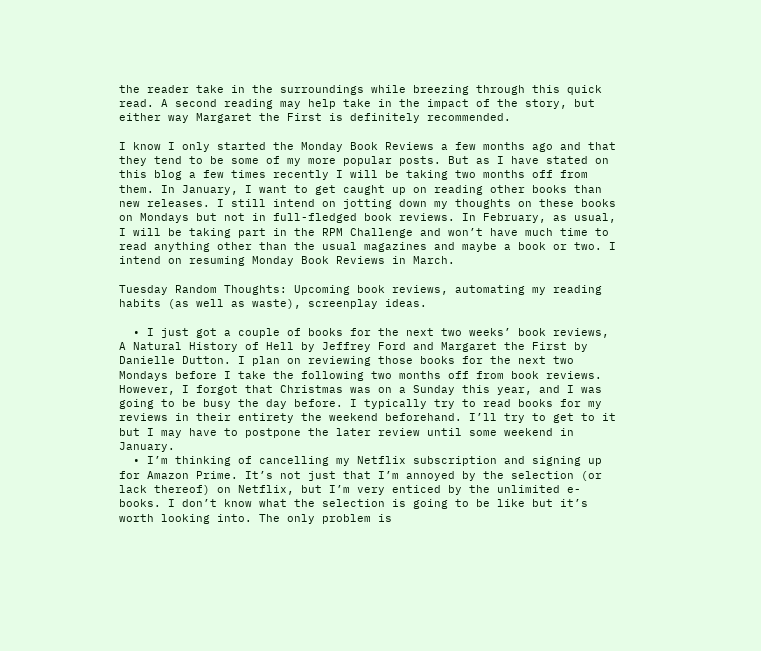the reader take in the surroundings while breezing through this quick read. A second reading may help take in the impact of the story, but either way Margaret the First is definitely recommended.

I know I only started the Monday Book Reviews a few months ago and that they tend to be some of my more popular posts. But as I have stated on this blog a few times recently I will be taking two months off from them. In January, I want to get caught up on reading other books than new releases. I still intend on jotting down my thoughts on these books on Mondays but not in full-fledged book reviews. In February, as usual, I will be taking part in the RPM Challenge and won’t have much time to read anything other than the usual magazines and maybe a book or two. I intend on resuming Monday Book Reviews in March.

Tuesday Random Thoughts: Upcoming book reviews, automating my reading habits (as well as waste), screenplay ideas.

  • I just got a couple of books for the next two weeks’ book reviews, A Natural History of Hell by Jeffrey Ford and Margaret the First by Danielle Dutton. I plan on reviewing those books for the next two Mondays before I take the following two months off from book reviews. However, I forgot that Christmas was on a Sunday this year, and I was going to be busy the day before. I typically try to read books for my reviews in their entirety the weekend beforehand. I’ll try to get to it but I may have to postpone the later review until some weekend in January.
  • I’m thinking of cancelling my Netflix subscription and signing up for Amazon Prime. It’s not just that I’m annoyed by the selection (or lack thereof) on Netflix, but I’m very enticed by the unlimited e-books. I don’t know what the selection is going to be like but it’s worth looking into. The only problem is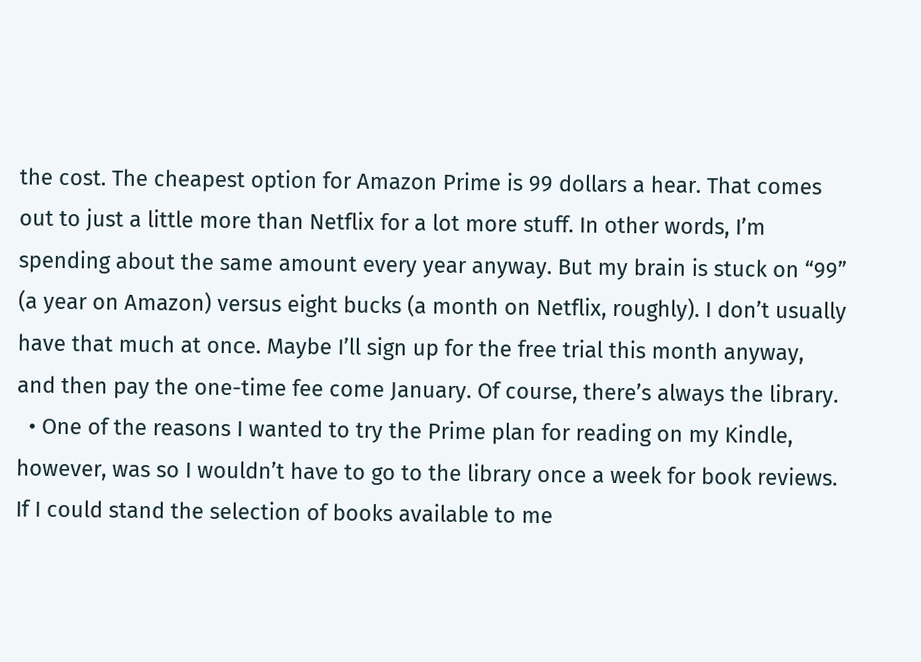the cost. The cheapest option for Amazon Prime is 99 dollars a hear. That comes out to just a little more than Netflix for a lot more stuff. In other words, I’m spending about the same amount every year anyway. But my brain is stuck on “99” (a year on Amazon) versus eight bucks (a month on Netflix, roughly). I don’t usually have that much at once. Maybe I’ll sign up for the free trial this month anyway, and then pay the one-time fee come January. Of course, there’s always the library.
  • One of the reasons I wanted to try the Prime plan for reading on my Kindle, however, was so I wouldn’t have to go to the library once a week for book reviews. If I could stand the selection of books available to me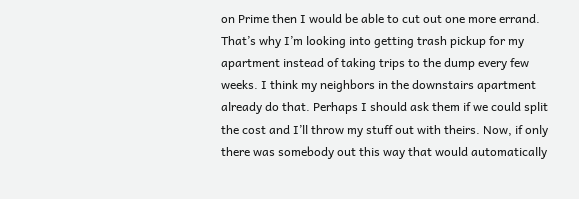on Prime then I would be able to cut out one more errand. That’s why I’m looking into getting trash pickup for my apartment instead of taking trips to the dump every few weeks. I think my neighbors in the downstairs apartment already do that. Perhaps I should ask them if we could split the cost and I’ll throw my stuff out with theirs. Now, if only there was somebody out this way that would automatically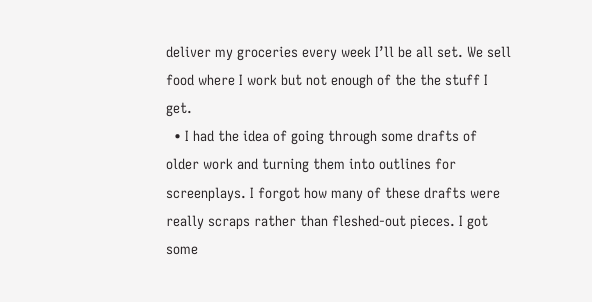deliver my groceries every week I’ll be all set. We sell food where I work but not enough of the the stuff I get.
  • I had the idea of going through some drafts of older work and turning them into outlines for screenplays. I forgot how many of these drafts were really scraps rather than fleshed-out pieces. I got some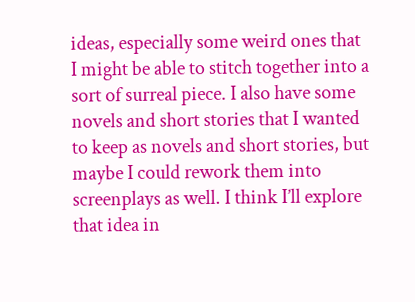ideas, especially some weird ones that I might be able to stitch together into a sort of surreal piece. I also have some novels and short stories that I wanted to keep as novels and short stories, but maybe I could rework them into screenplays as well. I think I’ll explore that idea in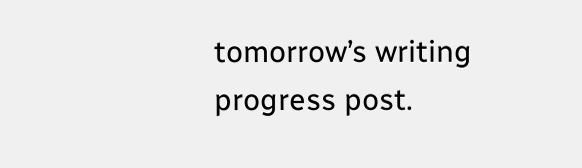tomorrow’s writing progress post.